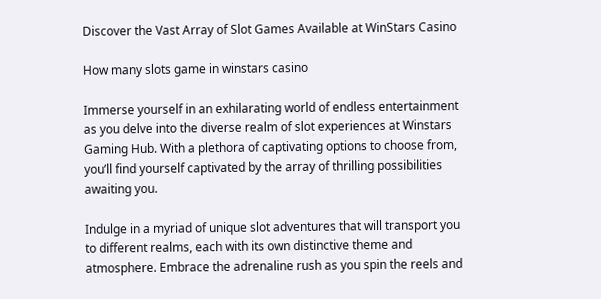Discover the Vast Array of Slot Games Available at WinStars Casino

How many slots game in winstars casino

Immerse yourself in an exhilarating world of endless entertainment as you delve into the diverse realm of slot experiences at Winstars Gaming Hub. With a plethora of captivating options to choose from, you’ll find yourself captivated by the array of thrilling possibilities awaiting you.

Indulge in a myriad of unique slot adventures that will transport you to different realms, each with its own distinctive theme and atmosphere. Embrace the adrenaline rush as you spin the reels and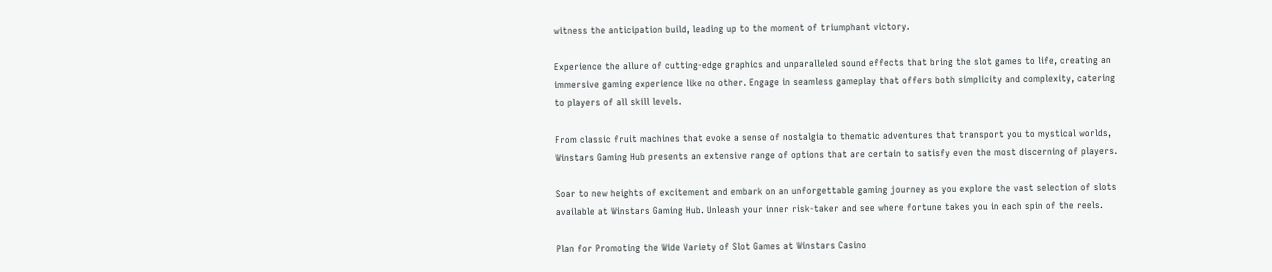witness the anticipation build, leading up to the moment of triumphant victory.

Experience the allure of cutting-edge graphics and unparalleled sound effects that bring the slot games to life, creating an immersive gaming experience like no other. Engage in seamless gameplay that offers both simplicity and complexity, catering to players of all skill levels.

From classic fruit machines that evoke a sense of nostalgia to thematic adventures that transport you to mystical worlds, Winstars Gaming Hub presents an extensive range of options that are certain to satisfy even the most discerning of players.

Soar to new heights of excitement and embark on an unforgettable gaming journey as you explore the vast selection of slots available at Winstars Gaming Hub. Unleash your inner risk-taker and see where fortune takes you in each spin of the reels.

Plan for Promoting the Wide Variety of Slot Games at Winstars Casino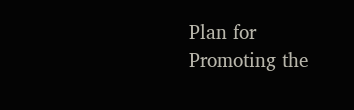Plan for Promoting the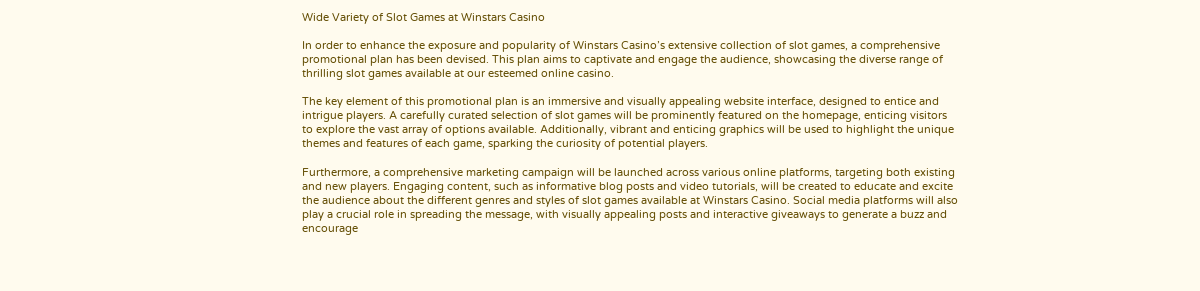Wide Variety of Slot Games at Winstars Casino

In order to enhance the exposure and popularity of Winstars Casino’s extensive collection of slot games, a comprehensive promotional plan has been devised. This plan aims to captivate and engage the audience, showcasing the diverse range of thrilling slot games available at our esteemed online casino.

The key element of this promotional plan is an immersive and visually appealing website interface, designed to entice and intrigue players. A carefully curated selection of slot games will be prominently featured on the homepage, enticing visitors to explore the vast array of options available. Additionally, vibrant and enticing graphics will be used to highlight the unique themes and features of each game, sparking the curiosity of potential players.

Furthermore, a comprehensive marketing campaign will be launched across various online platforms, targeting both existing and new players. Engaging content, such as informative blog posts and video tutorials, will be created to educate and excite the audience about the different genres and styles of slot games available at Winstars Casino. Social media platforms will also play a crucial role in spreading the message, with visually appealing posts and interactive giveaways to generate a buzz and encourage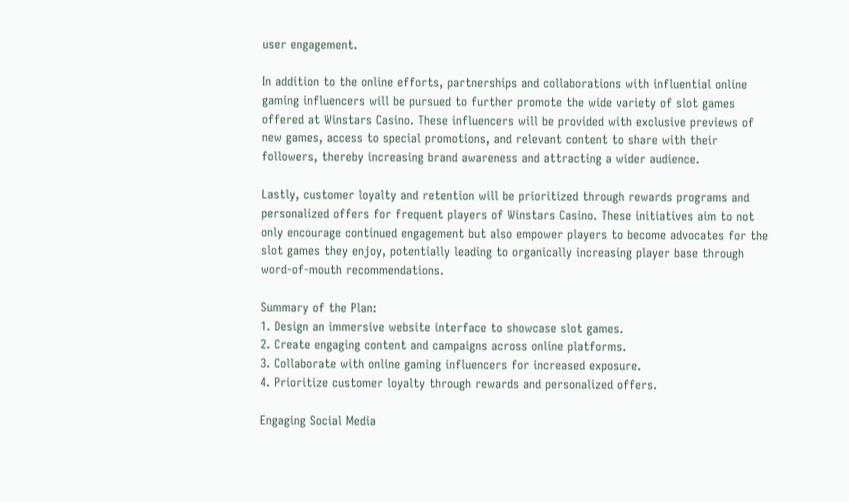user engagement.

In addition to the online efforts, partnerships and collaborations with influential online gaming influencers will be pursued to further promote the wide variety of slot games offered at Winstars Casino. These influencers will be provided with exclusive previews of new games, access to special promotions, and relevant content to share with their followers, thereby increasing brand awareness and attracting a wider audience.

Lastly, customer loyalty and retention will be prioritized through rewards programs and personalized offers for frequent players of Winstars Casino. These initiatives aim to not only encourage continued engagement but also empower players to become advocates for the slot games they enjoy, potentially leading to organically increasing player base through word-of-mouth recommendations.

Summary of the Plan:
1. Design an immersive website interface to showcase slot games.
2. Create engaging content and campaigns across online platforms.
3. Collaborate with online gaming influencers for increased exposure.
4. Prioritize customer loyalty through rewards and personalized offers.

Engaging Social Media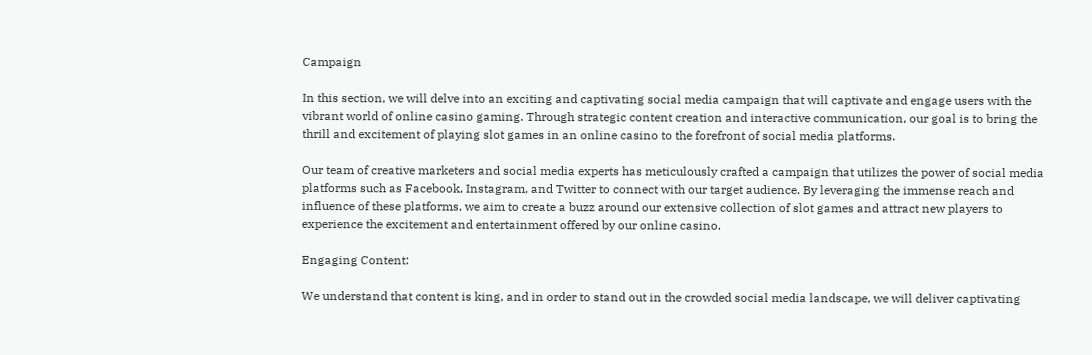Campaign

In this section, we will delve into an exciting and captivating social media campaign that will captivate and engage users with the vibrant world of online casino gaming. Through strategic content creation and interactive communication, our goal is to bring the thrill and excitement of playing slot games in an online casino to the forefront of social media platforms.

Our team of creative marketers and social media experts has meticulously crafted a campaign that utilizes the power of social media platforms such as Facebook, Instagram, and Twitter to connect with our target audience. By leveraging the immense reach and influence of these platforms, we aim to create a buzz around our extensive collection of slot games and attract new players to experience the excitement and entertainment offered by our online casino.

Engaging Content:

We understand that content is king, and in order to stand out in the crowded social media landscape, we will deliver captivating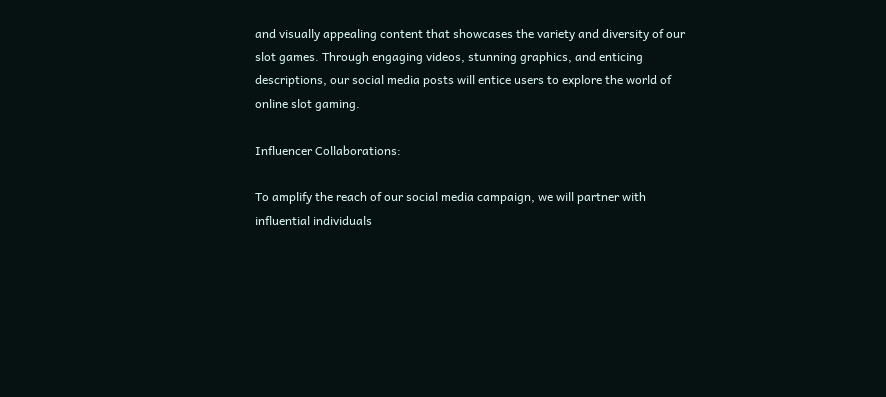and visually appealing content that showcases the variety and diversity of our slot games. Through engaging videos, stunning graphics, and enticing descriptions, our social media posts will entice users to explore the world of online slot gaming.

Influencer Collaborations:

To amplify the reach of our social media campaign, we will partner with influential individuals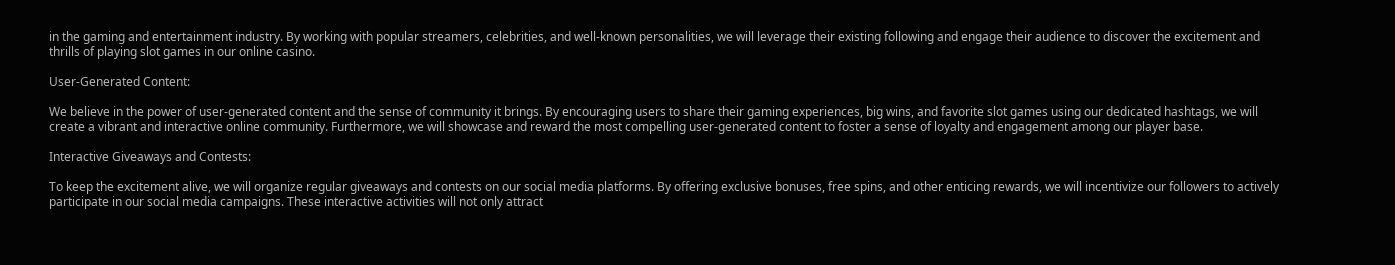in the gaming and entertainment industry. By working with popular streamers, celebrities, and well-known personalities, we will leverage their existing following and engage their audience to discover the excitement and thrills of playing slot games in our online casino.

User-Generated Content:

We believe in the power of user-generated content and the sense of community it brings. By encouraging users to share their gaming experiences, big wins, and favorite slot games using our dedicated hashtags, we will create a vibrant and interactive online community. Furthermore, we will showcase and reward the most compelling user-generated content to foster a sense of loyalty and engagement among our player base.

Interactive Giveaways and Contests:

To keep the excitement alive, we will organize regular giveaways and contests on our social media platforms. By offering exclusive bonuses, free spins, and other enticing rewards, we will incentivize our followers to actively participate in our social media campaigns. These interactive activities will not only attract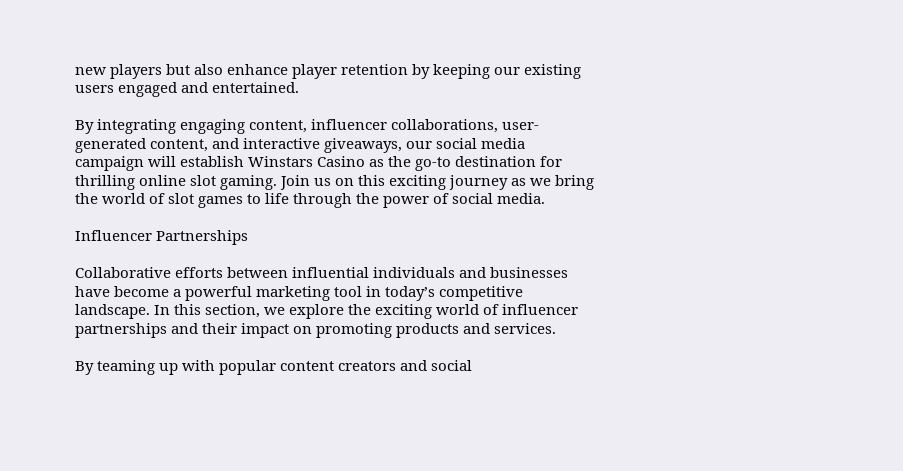new players but also enhance player retention by keeping our existing users engaged and entertained.

By integrating engaging content, influencer collaborations, user-generated content, and interactive giveaways, our social media campaign will establish Winstars Casino as the go-to destination for thrilling online slot gaming. Join us on this exciting journey as we bring the world of slot games to life through the power of social media.

Influencer Partnerships

Collaborative efforts between influential individuals and businesses have become a powerful marketing tool in today’s competitive landscape. In this section, we explore the exciting world of influencer partnerships and their impact on promoting products and services.

By teaming up with popular content creators and social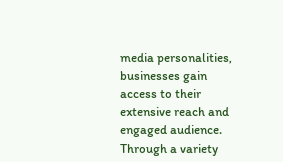media personalities, businesses gain access to their extensive reach and engaged audience. Through a variety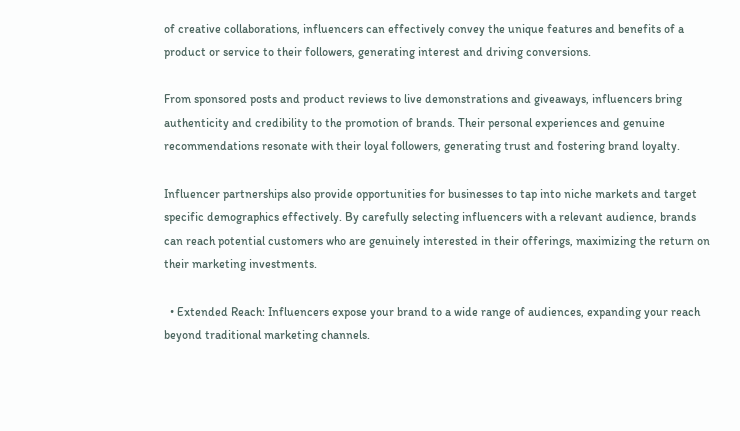of creative collaborations, influencers can effectively convey the unique features and benefits of a product or service to their followers, generating interest and driving conversions.

From sponsored posts and product reviews to live demonstrations and giveaways, influencers bring authenticity and credibility to the promotion of brands. Their personal experiences and genuine recommendations resonate with their loyal followers, generating trust and fostering brand loyalty.

Influencer partnerships also provide opportunities for businesses to tap into niche markets and target specific demographics effectively. By carefully selecting influencers with a relevant audience, brands can reach potential customers who are genuinely interested in their offerings, maximizing the return on their marketing investments.

  • Extended Reach: Influencers expose your brand to a wide range of audiences, expanding your reach beyond traditional marketing channels.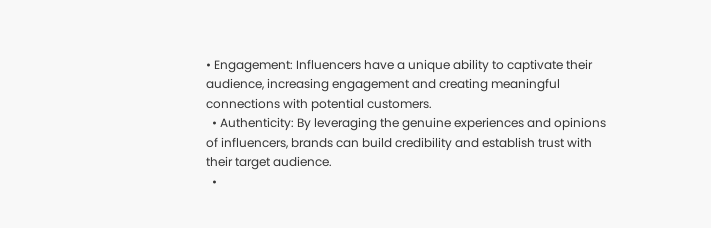• Engagement: Influencers have a unique ability to captivate their audience, increasing engagement and creating meaningful connections with potential customers.
  • Authenticity: By leveraging the genuine experiences and opinions of influencers, brands can build credibility and establish trust with their target audience.
  •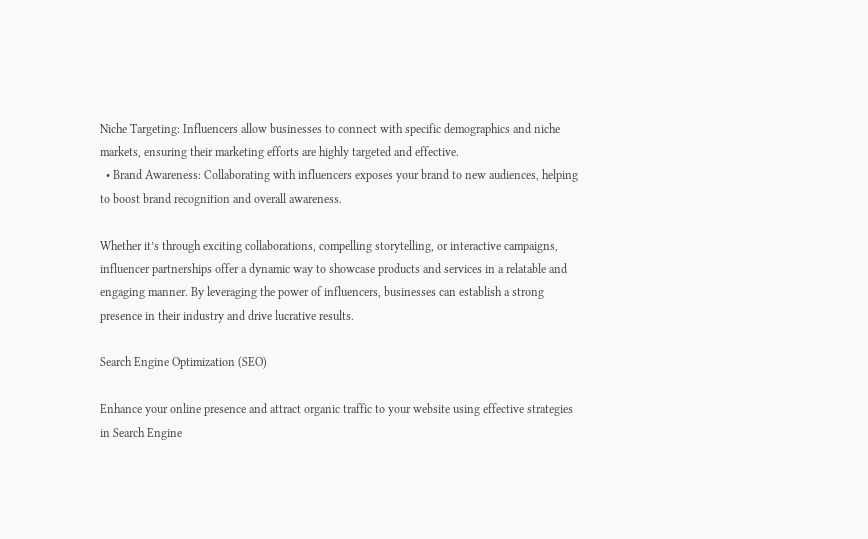Niche Targeting: Influencers allow businesses to connect with specific demographics and niche markets, ensuring their marketing efforts are highly targeted and effective.
  • Brand Awareness: Collaborating with influencers exposes your brand to new audiences, helping to boost brand recognition and overall awareness.

Whether it’s through exciting collaborations, compelling storytelling, or interactive campaigns, influencer partnerships offer a dynamic way to showcase products and services in a relatable and engaging manner. By leveraging the power of influencers, businesses can establish a strong presence in their industry and drive lucrative results.

Search Engine Optimization (SEO)

Enhance your online presence and attract organic traffic to your website using effective strategies in Search Engine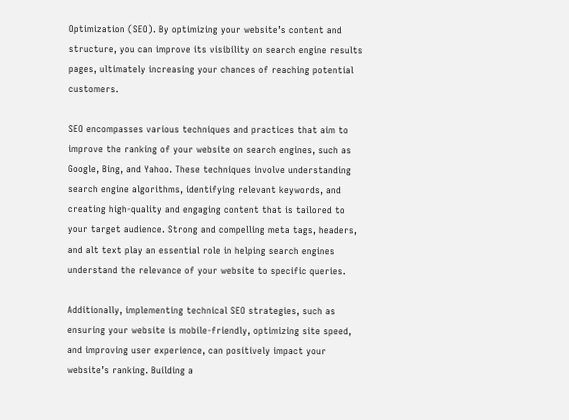Optimization (SEO). By optimizing your website’s content and structure, you can improve its visibility on search engine results pages, ultimately increasing your chances of reaching potential customers.

SEO encompasses various techniques and practices that aim to improve the ranking of your website on search engines, such as Google, Bing, and Yahoo. These techniques involve understanding search engine algorithms, identifying relevant keywords, and creating high-quality and engaging content that is tailored to your target audience. Strong and compelling meta tags, headers, and alt text play an essential role in helping search engines understand the relevance of your website to specific queries.

Additionally, implementing technical SEO strategies, such as ensuring your website is mobile-friendly, optimizing site speed, and improving user experience, can positively impact your website’s ranking. Building a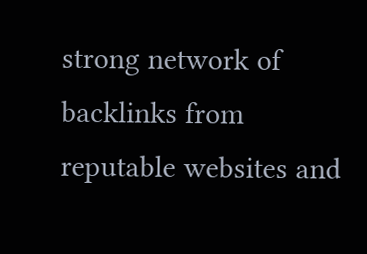strong network of backlinks from reputable websites and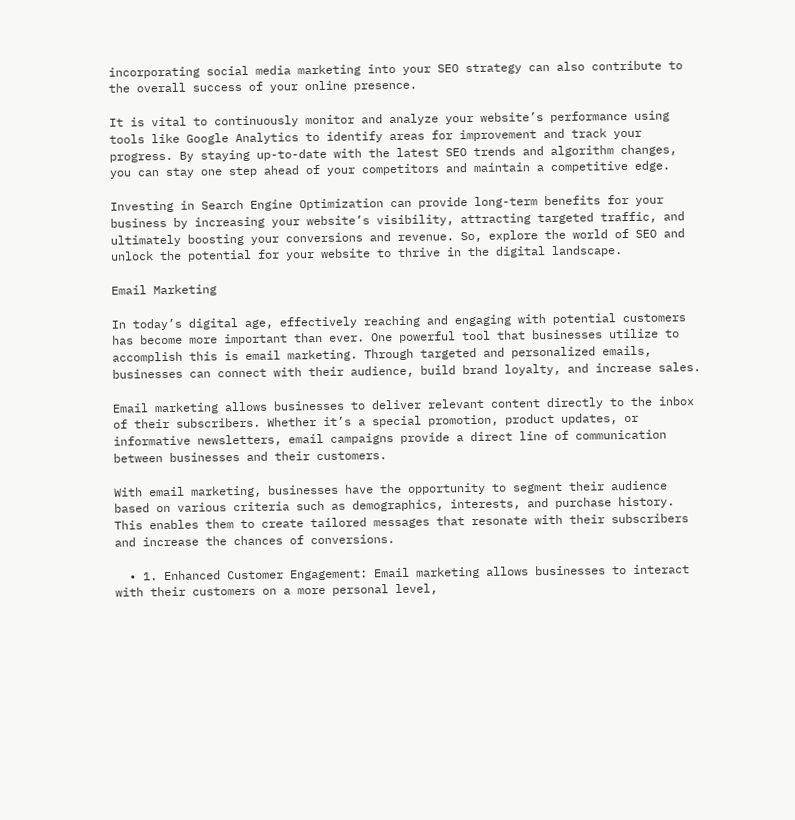incorporating social media marketing into your SEO strategy can also contribute to the overall success of your online presence.

It is vital to continuously monitor and analyze your website’s performance using tools like Google Analytics to identify areas for improvement and track your progress. By staying up-to-date with the latest SEO trends and algorithm changes, you can stay one step ahead of your competitors and maintain a competitive edge.

Investing in Search Engine Optimization can provide long-term benefits for your business by increasing your website’s visibility, attracting targeted traffic, and ultimately boosting your conversions and revenue. So, explore the world of SEO and unlock the potential for your website to thrive in the digital landscape.

Email Marketing

In today’s digital age, effectively reaching and engaging with potential customers has become more important than ever. One powerful tool that businesses utilize to accomplish this is email marketing. Through targeted and personalized emails, businesses can connect with their audience, build brand loyalty, and increase sales.

Email marketing allows businesses to deliver relevant content directly to the inbox of their subscribers. Whether it’s a special promotion, product updates, or informative newsletters, email campaigns provide a direct line of communication between businesses and their customers.

With email marketing, businesses have the opportunity to segment their audience based on various criteria such as demographics, interests, and purchase history. This enables them to create tailored messages that resonate with their subscribers and increase the chances of conversions.

  • 1. Enhanced Customer Engagement: Email marketing allows businesses to interact with their customers on a more personal level,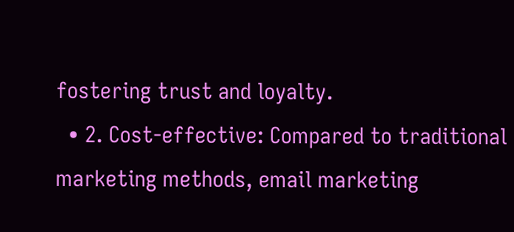fostering trust and loyalty.
  • 2. Cost-effective: Compared to traditional marketing methods, email marketing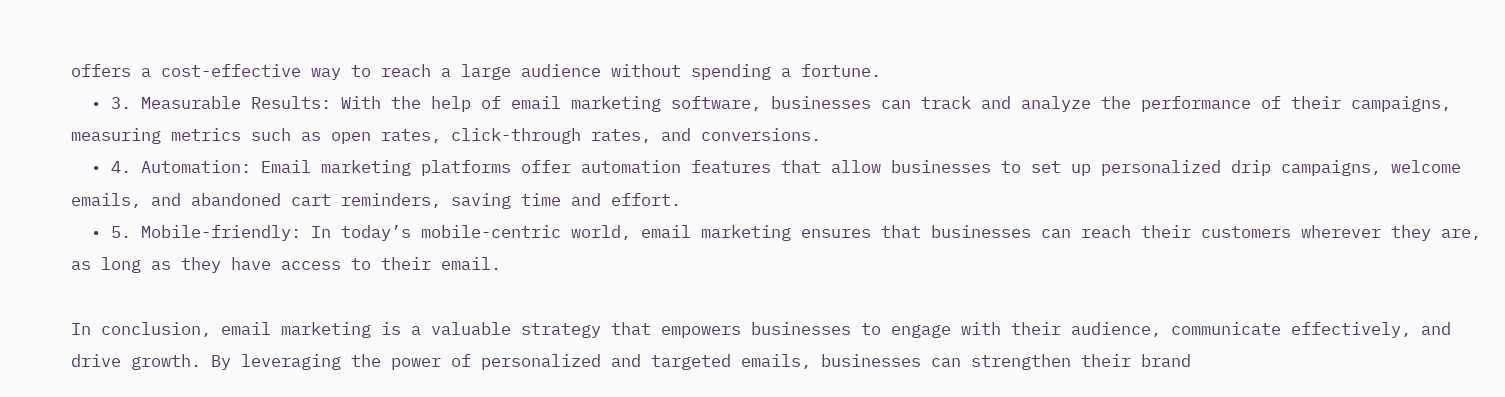offers a cost-effective way to reach a large audience without spending a fortune.
  • 3. Measurable Results: With the help of email marketing software, businesses can track and analyze the performance of their campaigns, measuring metrics such as open rates, click-through rates, and conversions.
  • 4. Automation: Email marketing platforms offer automation features that allow businesses to set up personalized drip campaigns, welcome emails, and abandoned cart reminders, saving time and effort.
  • 5. Mobile-friendly: In today’s mobile-centric world, email marketing ensures that businesses can reach their customers wherever they are, as long as they have access to their email.

In conclusion, email marketing is a valuable strategy that empowers businesses to engage with their audience, communicate effectively, and drive growth. By leveraging the power of personalized and targeted emails, businesses can strengthen their brand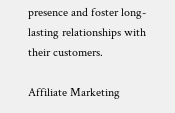presence and foster long-lasting relationships with their customers.

Affiliate Marketing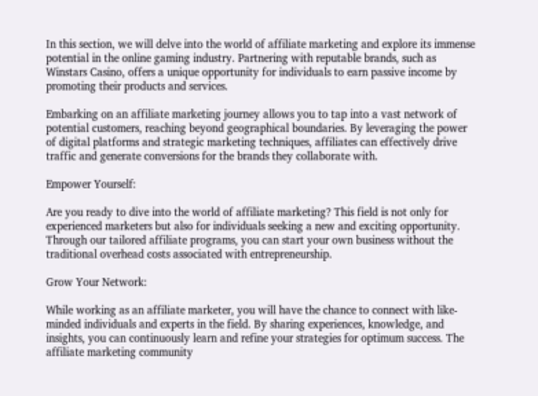In this section, we will delve into the world of affiliate marketing and explore its immense potential in the online gaming industry. Partnering with reputable brands, such as Winstars Casino, offers a unique opportunity for individuals to earn passive income by promoting their products and services.

Embarking on an affiliate marketing journey allows you to tap into a vast network of potential customers, reaching beyond geographical boundaries. By leveraging the power of digital platforms and strategic marketing techniques, affiliates can effectively drive traffic and generate conversions for the brands they collaborate with.

Empower Yourself:

Are you ready to dive into the world of affiliate marketing? This field is not only for experienced marketers but also for individuals seeking a new and exciting opportunity. Through our tailored affiliate programs, you can start your own business without the traditional overhead costs associated with entrepreneurship.

Grow Your Network:

While working as an affiliate marketer, you will have the chance to connect with like-minded individuals and experts in the field. By sharing experiences, knowledge, and insights, you can continuously learn and refine your strategies for optimum success. The affiliate marketing community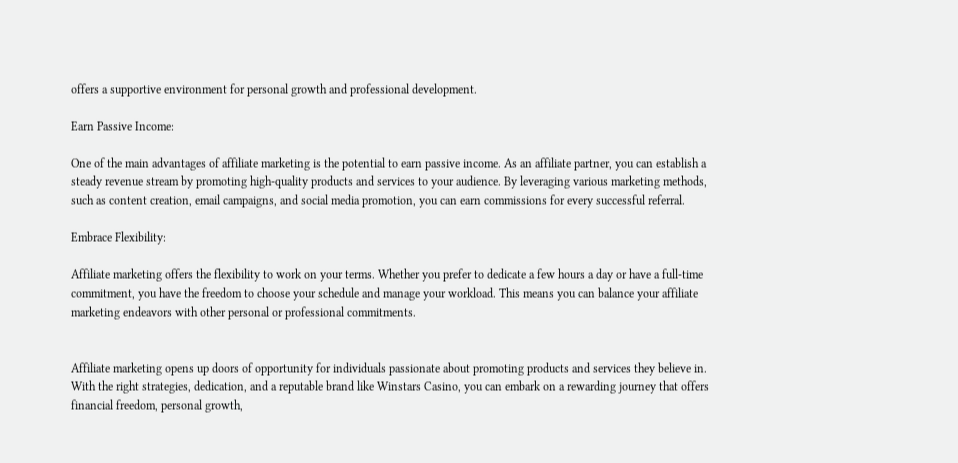offers a supportive environment for personal growth and professional development.

Earn Passive Income:

One of the main advantages of affiliate marketing is the potential to earn passive income. As an affiliate partner, you can establish a steady revenue stream by promoting high-quality products and services to your audience. By leveraging various marketing methods, such as content creation, email campaigns, and social media promotion, you can earn commissions for every successful referral.

Embrace Flexibility:

Affiliate marketing offers the flexibility to work on your terms. Whether you prefer to dedicate a few hours a day or have a full-time commitment, you have the freedom to choose your schedule and manage your workload. This means you can balance your affiliate marketing endeavors with other personal or professional commitments.


Affiliate marketing opens up doors of opportunity for individuals passionate about promoting products and services they believe in. With the right strategies, dedication, and a reputable brand like Winstars Casino, you can embark on a rewarding journey that offers financial freedom, personal growth,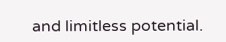and limitless potential.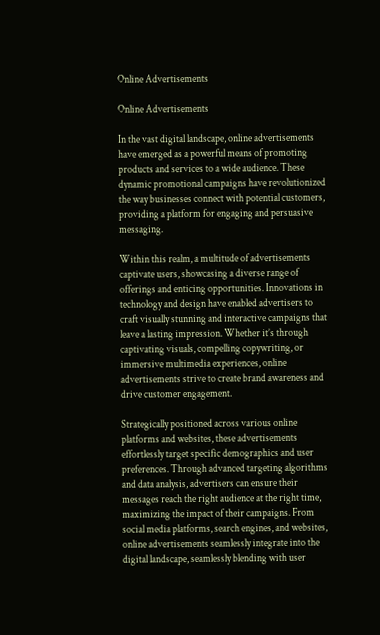Online Advertisements

Online Advertisements

In the vast digital landscape, online advertisements have emerged as a powerful means of promoting products and services to a wide audience. These dynamic promotional campaigns have revolutionized the way businesses connect with potential customers, providing a platform for engaging and persuasive messaging.

Within this realm, a multitude of advertisements captivate users, showcasing a diverse range of offerings and enticing opportunities. Innovations in technology and design have enabled advertisers to craft visually stunning and interactive campaigns that leave a lasting impression. Whether it’s through captivating visuals, compelling copywriting, or immersive multimedia experiences, online advertisements strive to create brand awareness and drive customer engagement.

Strategically positioned across various online platforms and websites, these advertisements effortlessly target specific demographics and user preferences. Through advanced targeting algorithms and data analysis, advertisers can ensure their messages reach the right audience at the right time, maximizing the impact of their campaigns. From social media platforms, search engines, and websites, online advertisements seamlessly integrate into the digital landscape, seamlessly blending with user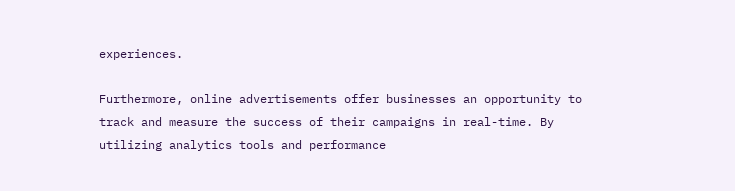experiences.

Furthermore, online advertisements offer businesses an opportunity to track and measure the success of their campaigns in real-time. By utilizing analytics tools and performance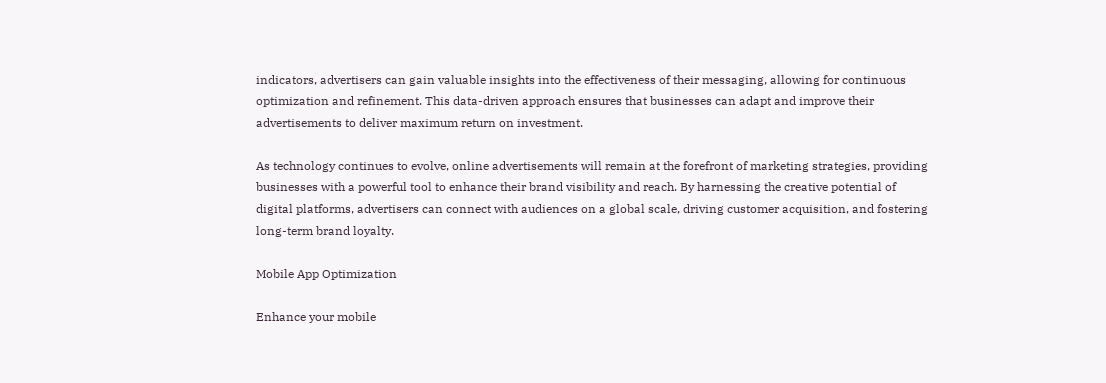indicators, advertisers can gain valuable insights into the effectiveness of their messaging, allowing for continuous optimization and refinement. This data-driven approach ensures that businesses can adapt and improve their advertisements to deliver maximum return on investment.

As technology continues to evolve, online advertisements will remain at the forefront of marketing strategies, providing businesses with a powerful tool to enhance their brand visibility and reach. By harnessing the creative potential of digital platforms, advertisers can connect with audiences on a global scale, driving customer acquisition, and fostering long-term brand loyalty.

Mobile App Optimization

Enhance your mobile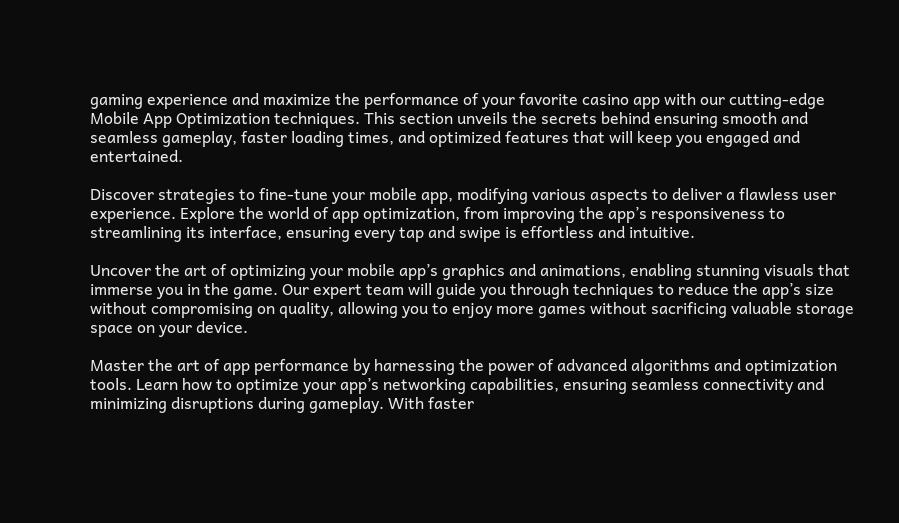gaming experience and maximize the performance of your favorite casino app with our cutting-edge Mobile App Optimization techniques. This section unveils the secrets behind ensuring smooth and seamless gameplay, faster loading times, and optimized features that will keep you engaged and entertained.

Discover strategies to fine-tune your mobile app, modifying various aspects to deliver a flawless user experience. Explore the world of app optimization, from improving the app’s responsiveness to streamlining its interface, ensuring every tap and swipe is effortless and intuitive.

Uncover the art of optimizing your mobile app’s graphics and animations, enabling stunning visuals that immerse you in the game. Our expert team will guide you through techniques to reduce the app’s size without compromising on quality, allowing you to enjoy more games without sacrificing valuable storage space on your device.

Master the art of app performance by harnessing the power of advanced algorithms and optimization tools. Learn how to optimize your app’s networking capabilities, ensuring seamless connectivity and minimizing disruptions during gameplay. With faster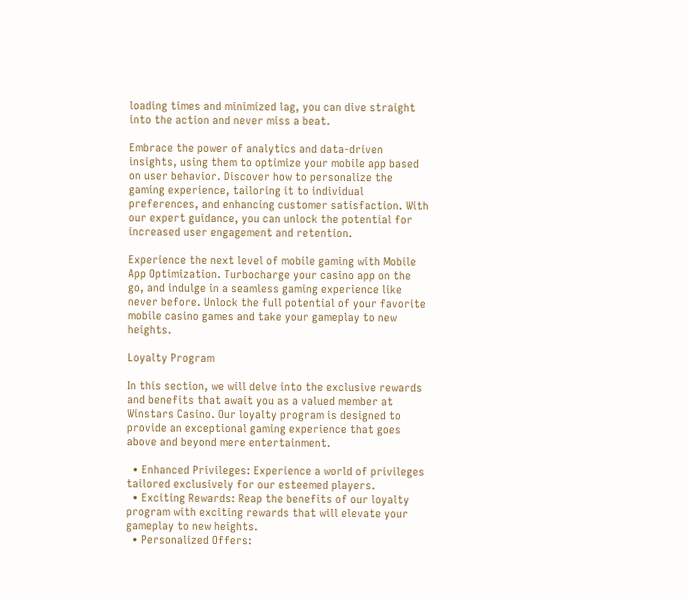loading times and minimized lag, you can dive straight into the action and never miss a beat.

Embrace the power of analytics and data-driven insights, using them to optimize your mobile app based on user behavior. Discover how to personalize the gaming experience, tailoring it to individual preferences, and enhancing customer satisfaction. With our expert guidance, you can unlock the potential for increased user engagement and retention.

Experience the next level of mobile gaming with Mobile App Optimization. Turbocharge your casino app on the go, and indulge in a seamless gaming experience like never before. Unlock the full potential of your favorite mobile casino games and take your gameplay to new heights.

Loyalty Program

In this section, we will delve into the exclusive rewards and benefits that await you as a valued member at Winstars Casino. Our loyalty program is designed to provide an exceptional gaming experience that goes above and beyond mere entertainment.

  • Enhanced Privileges: Experience a world of privileges tailored exclusively for our esteemed players.
  • Exciting Rewards: Reap the benefits of our loyalty program with exciting rewards that will elevate your gameplay to new heights.
  • Personalized Offers: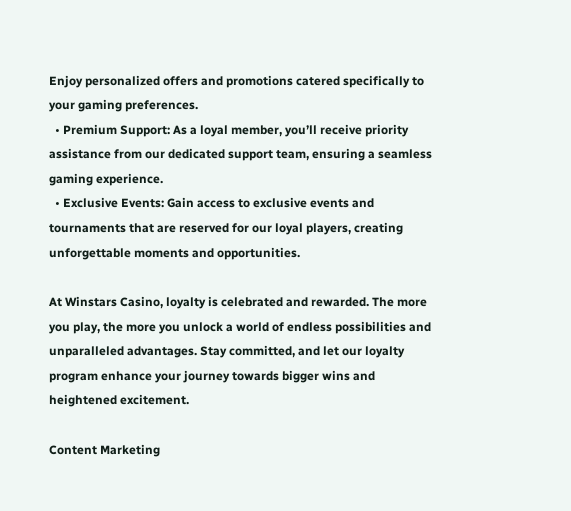Enjoy personalized offers and promotions catered specifically to your gaming preferences.
  • Premium Support: As a loyal member, you’ll receive priority assistance from our dedicated support team, ensuring a seamless gaming experience.
  • Exclusive Events: Gain access to exclusive events and tournaments that are reserved for our loyal players, creating unforgettable moments and opportunities.

At Winstars Casino, loyalty is celebrated and rewarded. The more you play, the more you unlock a world of endless possibilities and unparalleled advantages. Stay committed, and let our loyalty program enhance your journey towards bigger wins and heightened excitement.

Content Marketing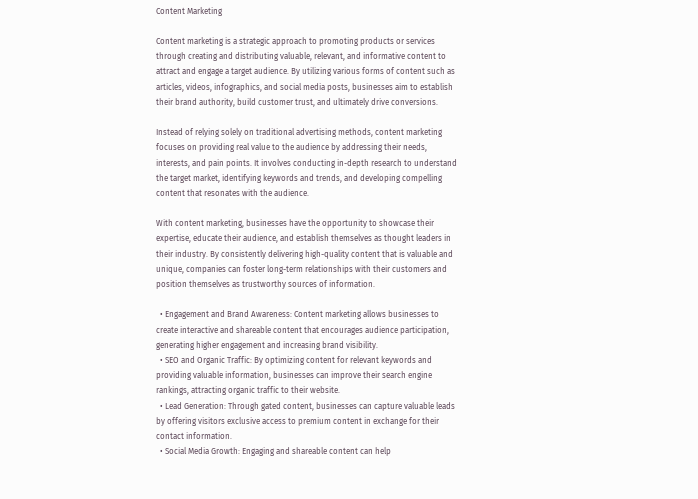Content Marketing

Content marketing is a strategic approach to promoting products or services through creating and distributing valuable, relevant, and informative content to attract and engage a target audience. By utilizing various forms of content such as articles, videos, infographics, and social media posts, businesses aim to establish their brand authority, build customer trust, and ultimately drive conversions.

Instead of relying solely on traditional advertising methods, content marketing focuses on providing real value to the audience by addressing their needs, interests, and pain points. It involves conducting in-depth research to understand the target market, identifying keywords and trends, and developing compelling content that resonates with the audience.

With content marketing, businesses have the opportunity to showcase their expertise, educate their audience, and establish themselves as thought leaders in their industry. By consistently delivering high-quality content that is valuable and unique, companies can foster long-term relationships with their customers and position themselves as trustworthy sources of information.

  • Engagement and Brand Awareness: Content marketing allows businesses to create interactive and shareable content that encourages audience participation, generating higher engagement and increasing brand visibility.
  • SEO and Organic Traffic: By optimizing content for relevant keywords and providing valuable information, businesses can improve their search engine rankings, attracting organic traffic to their website.
  • Lead Generation: Through gated content, businesses can capture valuable leads by offering visitors exclusive access to premium content in exchange for their contact information.
  • Social Media Growth: Engaging and shareable content can help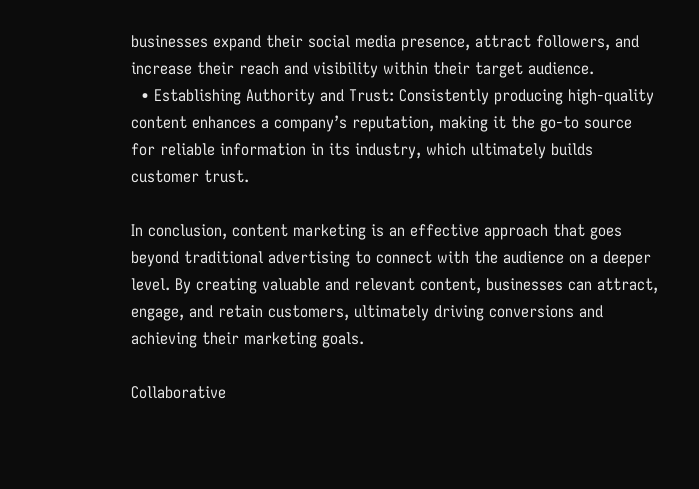businesses expand their social media presence, attract followers, and increase their reach and visibility within their target audience.
  • Establishing Authority and Trust: Consistently producing high-quality content enhances a company’s reputation, making it the go-to source for reliable information in its industry, which ultimately builds customer trust.

In conclusion, content marketing is an effective approach that goes beyond traditional advertising to connect with the audience on a deeper level. By creating valuable and relevant content, businesses can attract, engage, and retain customers, ultimately driving conversions and achieving their marketing goals.

Collaborative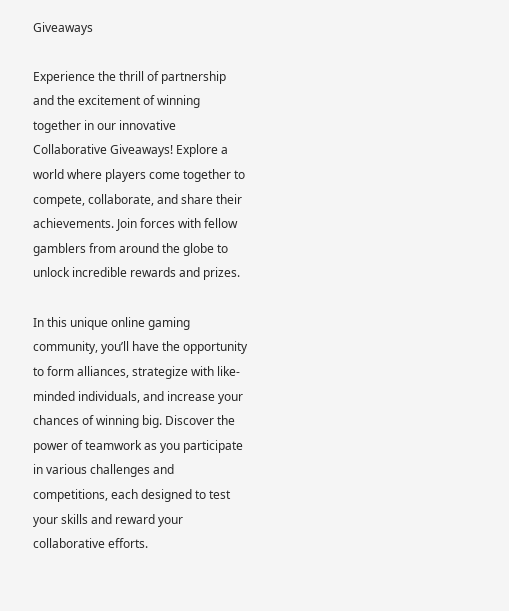Giveaways

Experience the thrill of partnership and the excitement of winning together in our innovative Collaborative Giveaways! Explore a world where players come together to compete, collaborate, and share their achievements. Join forces with fellow gamblers from around the globe to unlock incredible rewards and prizes.

In this unique online gaming community, you’ll have the opportunity to form alliances, strategize with like-minded individuals, and increase your chances of winning big. Discover the power of teamwork as you participate in various challenges and competitions, each designed to test your skills and reward your collaborative efforts.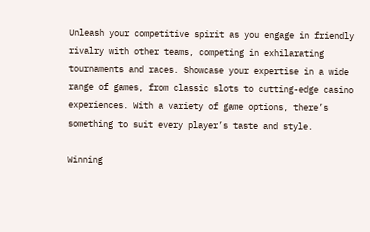Unleash your competitive spirit as you engage in friendly rivalry with other teams, competing in exhilarating tournaments and races. Showcase your expertise in a wide range of games, from classic slots to cutting-edge casino experiences. With a variety of game options, there’s something to suit every player’s taste and style.

Winning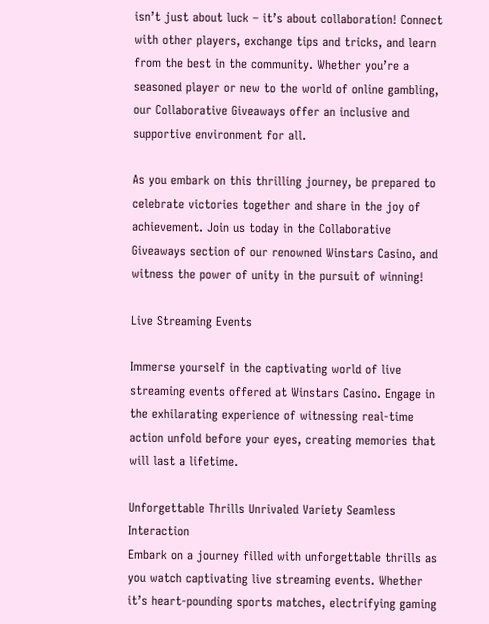isn’t just about luck – it’s about collaboration! Connect with other players, exchange tips and tricks, and learn from the best in the community. Whether you’re a seasoned player or new to the world of online gambling, our Collaborative Giveaways offer an inclusive and supportive environment for all.

As you embark on this thrilling journey, be prepared to celebrate victories together and share in the joy of achievement. Join us today in the Collaborative Giveaways section of our renowned Winstars Casino, and witness the power of unity in the pursuit of winning!

Live Streaming Events

Immerse yourself in the captivating world of live streaming events offered at Winstars Casino. Engage in the exhilarating experience of witnessing real-time action unfold before your eyes, creating memories that will last a lifetime.

Unforgettable Thrills Unrivaled Variety Seamless Interaction
Embark on a journey filled with unforgettable thrills as you watch captivating live streaming events. Whether it’s heart-pounding sports matches, electrifying gaming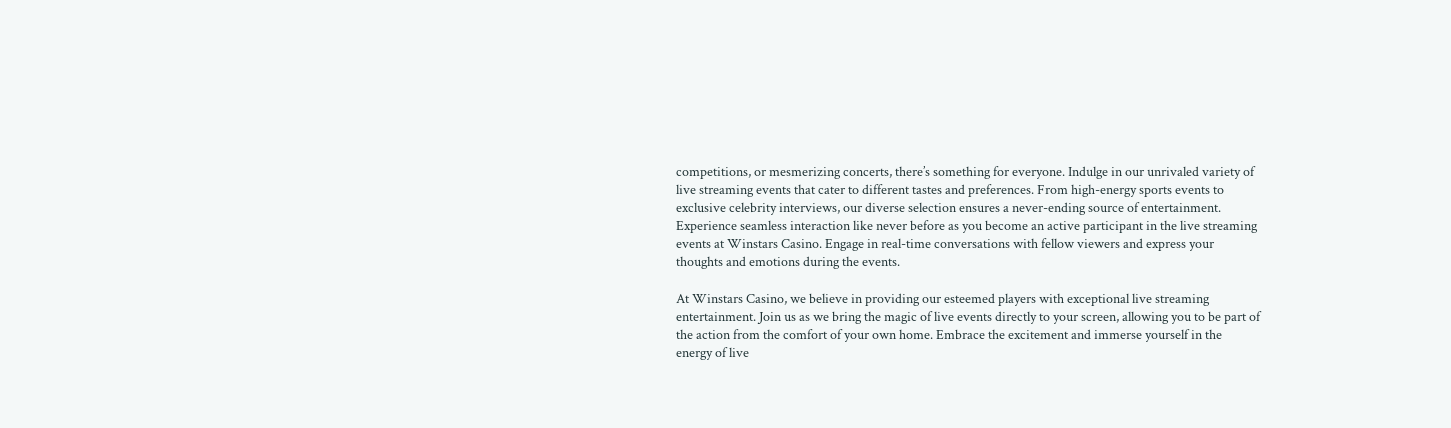competitions, or mesmerizing concerts, there’s something for everyone. Indulge in our unrivaled variety of live streaming events that cater to different tastes and preferences. From high-energy sports events to exclusive celebrity interviews, our diverse selection ensures a never-ending source of entertainment. Experience seamless interaction like never before as you become an active participant in the live streaming events at Winstars Casino. Engage in real-time conversations with fellow viewers and express your thoughts and emotions during the events.

At Winstars Casino, we believe in providing our esteemed players with exceptional live streaming entertainment. Join us as we bring the magic of live events directly to your screen, allowing you to be part of the action from the comfort of your own home. Embrace the excitement and immerse yourself in the energy of live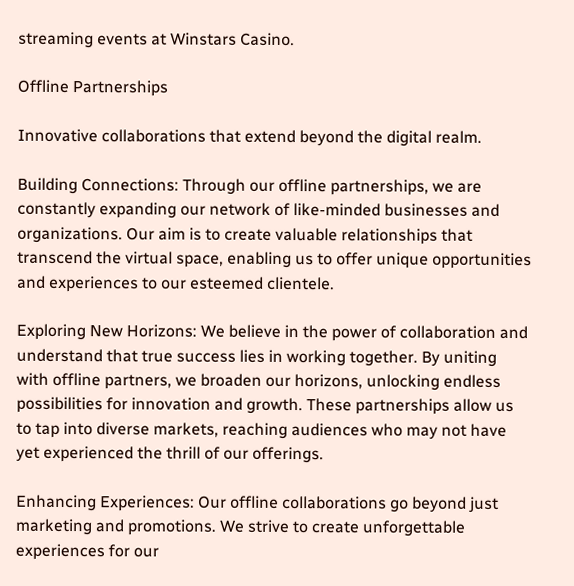streaming events at Winstars Casino.

Offline Partnerships

Innovative collaborations that extend beyond the digital realm.

Building Connections: Through our offline partnerships, we are constantly expanding our network of like-minded businesses and organizations. Our aim is to create valuable relationships that transcend the virtual space, enabling us to offer unique opportunities and experiences to our esteemed clientele.

Exploring New Horizons: We believe in the power of collaboration and understand that true success lies in working together. By uniting with offline partners, we broaden our horizons, unlocking endless possibilities for innovation and growth. These partnerships allow us to tap into diverse markets, reaching audiences who may not have yet experienced the thrill of our offerings.

Enhancing Experiences: Our offline collaborations go beyond just marketing and promotions. We strive to create unforgettable experiences for our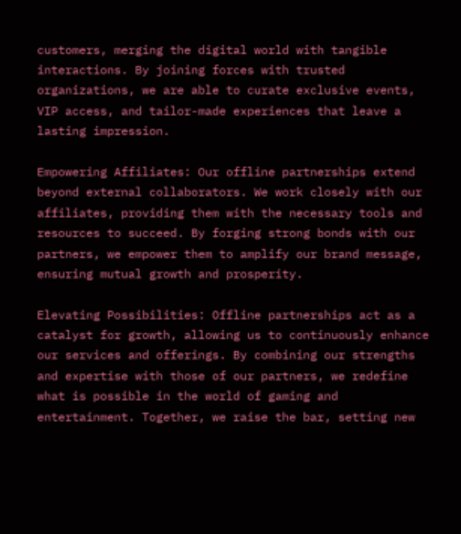customers, merging the digital world with tangible interactions. By joining forces with trusted organizations, we are able to curate exclusive events, VIP access, and tailor-made experiences that leave a lasting impression.

Empowering Affiliates: Our offline partnerships extend beyond external collaborators. We work closely with our affiliates, providing them with the necessary tools and resources to succeed. By forging strong bonds with our partners, we empower them to amplify our brand message, ensuring mutual growth and prosperity.

Elevating Possibilities: Offline partnerships act as a catalyst for growth, allowing us to continuously enhance our services and offerings. By combining our strengths and expertise with those of our partners, we redefine what is possible in the world of gaming and entertainment. Together, we raise the bar, setting new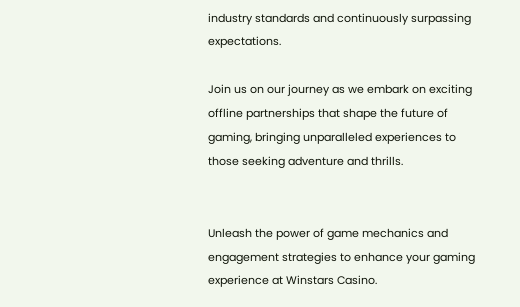industry standards and continuously surpassing expectations.

Join us on our journey as we embark on exciting offline partnerships that shape the future of gaming, bringing unparalleled experiences to those seeking adventure and thrills.


Unleash the power of game mechanics and engagement strategies to enhance your gaming experience at Winstars Casino.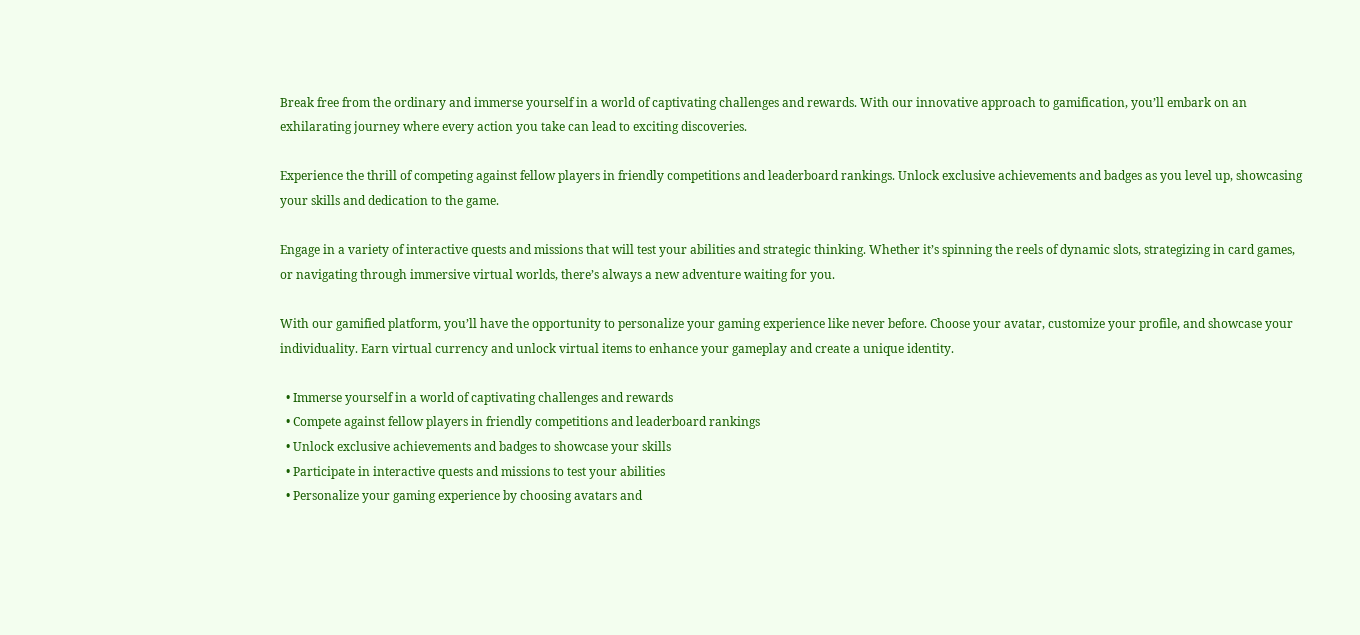Break free from the ordinary and immerse yourself in a world of captivating challenges and rewards. With our innovative approach to gamification, you’ll embark on an exhilarating journey where every action you take can lead to exciting discoveries.

Experience the thrill of competing against fellow players in friendly competitions and leaderboard rankings. Unlock exclusive achievements and badges as you level up, showcasing your skills and dedication to the game.

Engage in a variety of interactive quests and missions that will test your abilities and strategic thinking. Whether it’s spinning the reels of dynamic slots, strategizing in card games, or navigating through immersive virtual worlds, there’s always a new adventure waiting for you.

With our gamified platform, you’ll have the opportunity to personalize your gaming experience like never before. Choose your avatar, customize your profile, and showcase your individuality. Earn virtual currency and unlock virtual items to enhance your gameplay and create a unique identity.

  • Immerse yourself in a world of captivating challenges and rewards
  • Compete against fellow players in friendly competitions and leaderboard rankings
  • Unlock exclusive achievements and badges to showcase your skills
  • Participate in interactive quests and missions to test your abilities
  • Personalize your gaming experience by choosing avatars and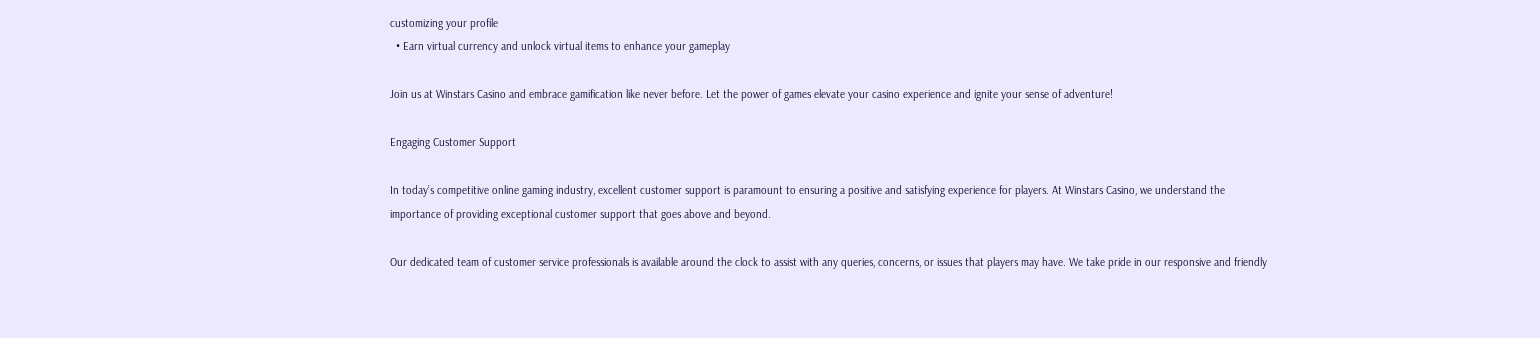customizing your profile
  • Earn virtual currency and unlock virtual items to enhance your gameplay

Join us at Winstars Casino and embrace gamification like never before. Let the power of games elevate your casino experience and ignite your sense of adventure!

Engaging Customer Support

In today’s competitive online gaming industry, excellent customer support is paramount to ensuring a positive and satisfying experience for players. At Winstars Casino, we understand the importance of providing exceptional customer support that goes above and beyond.

Our dedicated team of customer service professionals is available around the clock to assist with any queries, concerns, or issues that players may have. We take pride in our responsive and friendly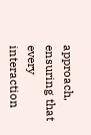approach, ensuring that every interaction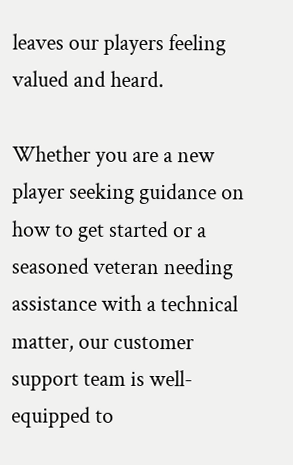leaves our players feeling valued and heard.

Whether you are a new player seeking guidance on how to get started or a seasoned veteran needing assistance with a technical matter, our customer support team is well-equipped to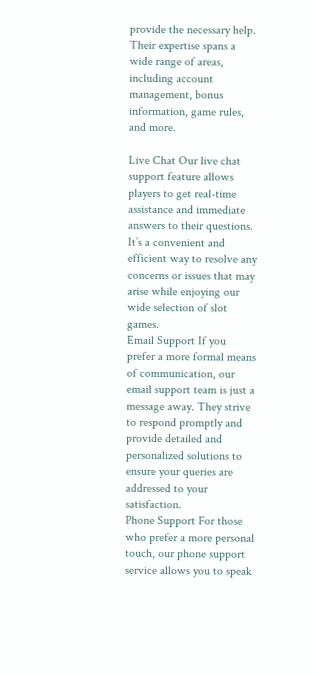provide the necessary help. Their expertise spans a wide range of areas, including account management, bonus information, game rules, and more.

Live Chat Our live chat support feature allows players to get real-time assistance and immediate answers to their questions. It’s a convenient and efficient way to resolve any concerns or issues that may arise while enjoying our wide selection of slot games.
Email Support If you prefer a more formal means of communication, our email support team is just a message away. They strive to respond promptly and provide detailed and personalized solutions to ensure your queries are addressed to your satisfaction.
Phone Support For those who prefer a more personal touch, our phone support service allows you to speak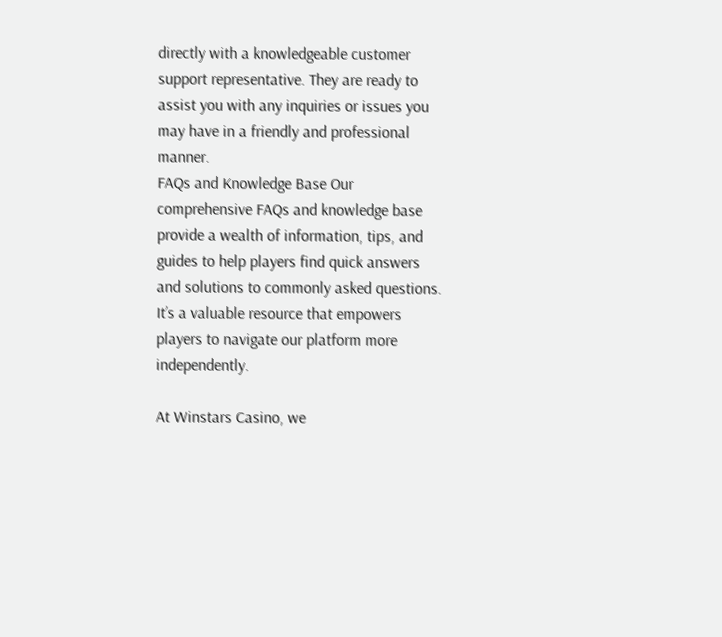directly with a knowledgeable customer support representative. They are ready to assist you with any inquiries or issues you may have in a friendly and professional manner.
FAQs and Knowledge Base Our comprehensive FAQs and knowledge base provide a wealth of information, tips, and guides to help players find quick answers and solutions to commonly asked questions. It’s a valuable resource that empowers players to navigate our platform more independently.

At Winstars Casino, we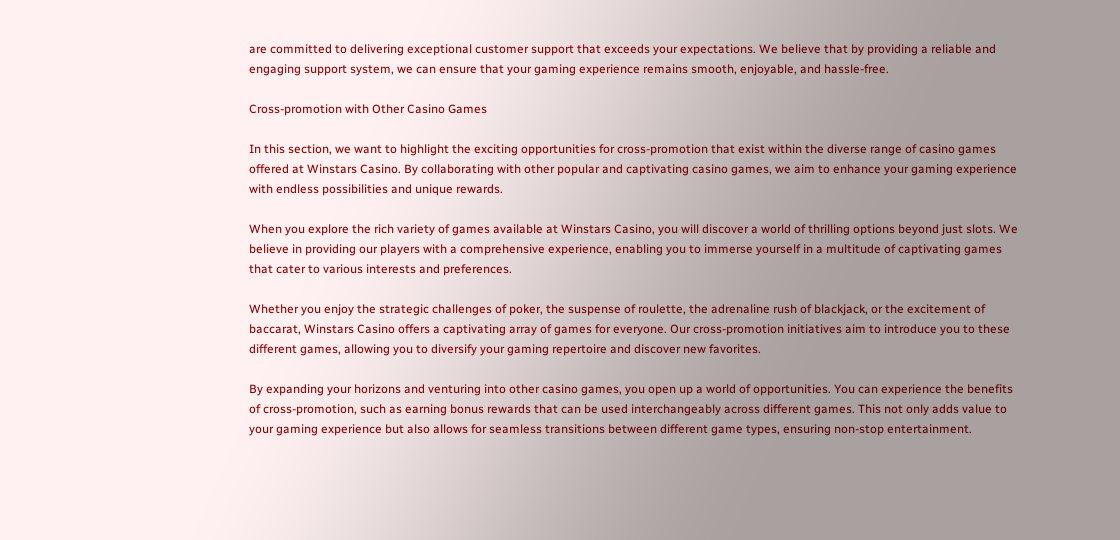are committed to delivering exceptional customer support that exceeds your expectations. We believe that by providing a reliable and engaging support system, we can ensure that your gaming experience remains smooth, enjoyable, and hassle-free.

Cross-promotion with Other Casino Games

In this section, we want to highlight the exciting opportunities for cross-promotion that exist within the diverse range of casino games offered at Winstars Casino. By collaborating with other popular and captivating casino games, we aim to enhance your gaming experience with endless possibilities and unique rewards.

When you explore the rich variety of games available at Winstars Casino, you will discover a world of thrilling options beyond just slots. We believe in providing our players with a comprehensive experience, enabling you to immerse yourself in a multitude of captivating games that cater to various interests and preferences.

Whether you enjoy the strategic challenges of poker, the suspense of roulette, the adrenaline rush of blackjack, or the excitement of baccarat, Winstars Casino offers a captivating array of games for everyone. Our cross-promotion initiatives aim to introduce you to these different games, allowing you to diversify your gaming repertoire and discover new favorites.

By expanding your horizons and venturing into other casino games, you open up a world of opportunities. You can experience the benefits of cross-promotion, such as earning bonus rewards that can be used interchangeably across different games. This not only adds value to your gaming experience but also allows for seamless transitions between different game types, ensuring non-stop entertainment.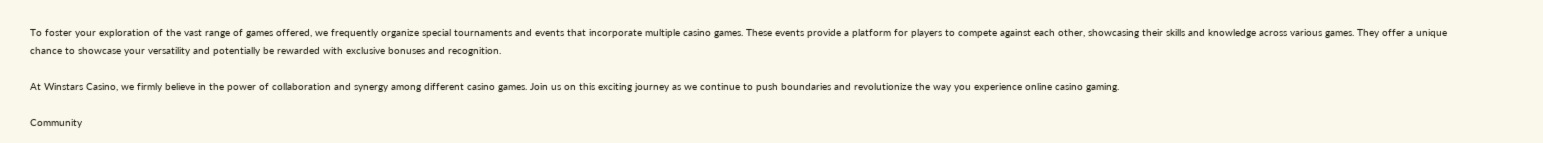To foster your exploration of the vast range of games offered, we frequently organize special tournaments and events that incorporate multiple casino games. These events provide a platform for players to compete against each other, showcasing their skills and knowledge across various games. They offer a unique chance to showcase your versatility and potentially be rewarded with exclusive bonuses and recognition.

At Winstars Casino, we firmly believe in the power of collaboration and synergy among different casino games. Join us on this exciting journey as we continue to push boundaries and revolutionize the way you experience online casino gaming.

Community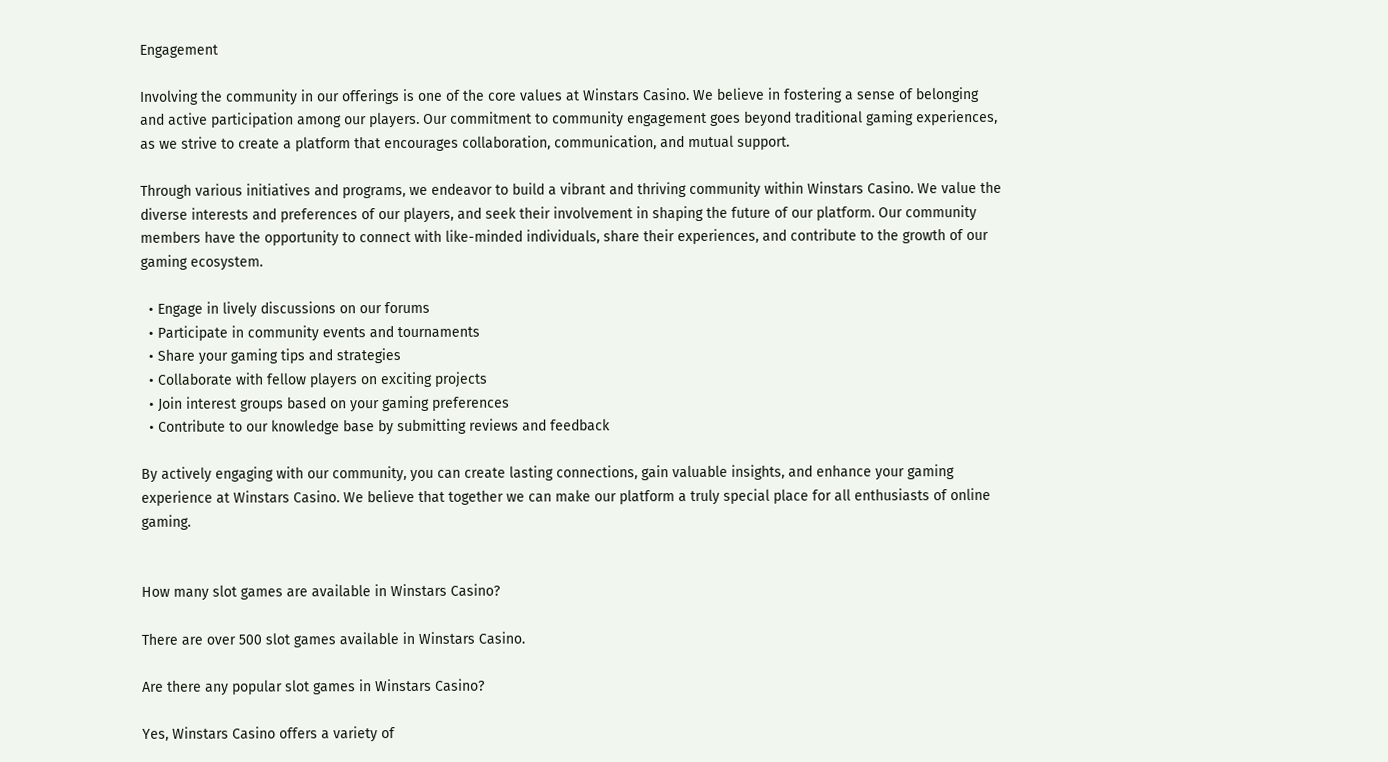Engagement

Involving the community in our offerings is one of the core values at Winstars Casino. We believe in fostering a sense of belonging and active participation among our players. Our commitment to community engagement goes beyond traditional gaming experiences, as we strive to create a platform that encourages collaboration, communication, and mutual support.

Through various initiatives and programs, we endeavor to build a vibrant and thriving community within Winstars Casino. We value the diverse interests and preferences of our players, and seek their involvement in shaping the future of our platform. Our community members have the opportunity to connect with like-minded individuals, share their experiences, and contribute to the growth of our gaming ecosystem.

  • Engage in lively discussions on our forums
  • Participate in community events and tournaments
  • Share your gaming tips and strategies
  • Collaborate with fellow players on exciting projects
  • Join interest groups based on your gaming preferences
  • Contribute to our knowledge base by submitting reviews and feedback

By actively engaging with our community, you can create lasting connections, gain valuable insights, and enhance your gaming experience at Winstars Casino. We believe that together we can make our platform a truly special place for all enthusiasts of online gaming.


How many slot games are available in Winstars Casino?

There are over 500 slot games available in Winstars Casino.

Are there any popular slot games in Winstars Casino?

Yes, Winstars Casino offers a variety of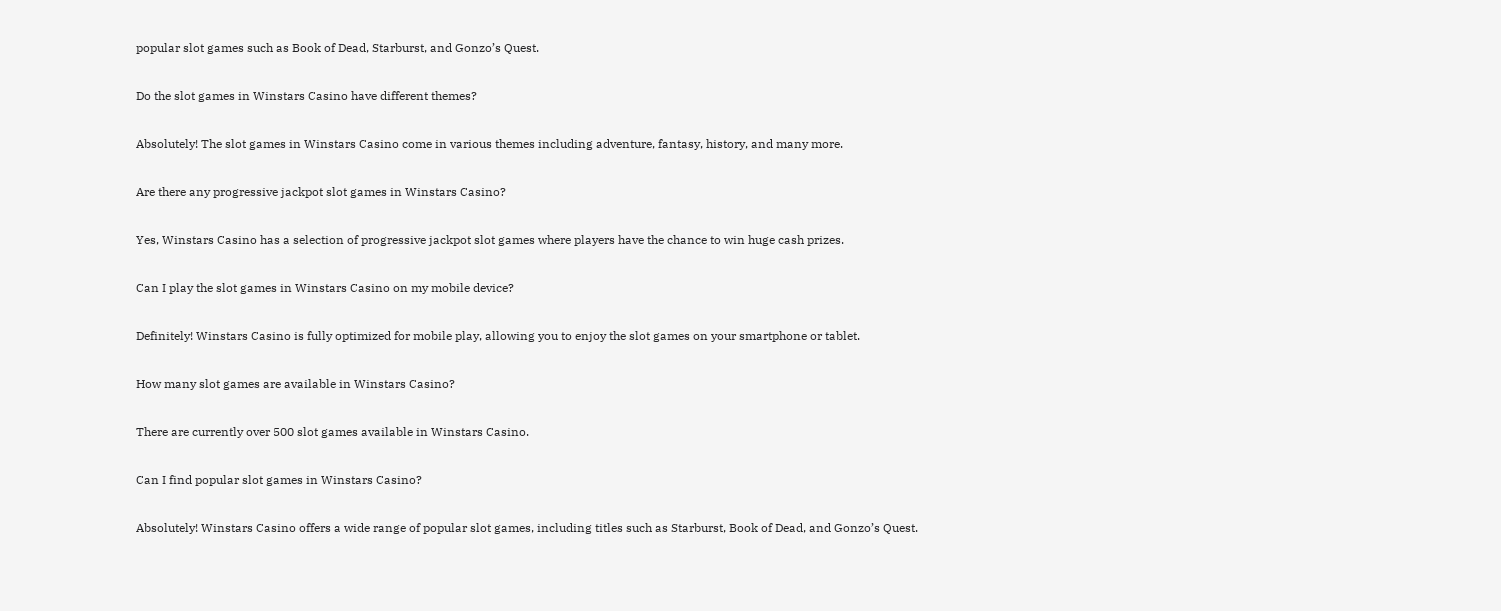popular slot games such as Book of Dead, Starburst, and Gonzo’s Quest.

Do the slot games in Winstars Casino have different themes?

Absolutely! The slot games in Winstars Casino come in various themes including adventure, fantasy, history, and many more.

Are there any progressive jackpot slot games in Winstars Casino?

Yes, Winstars Casino has a selection of progressive jackpot slot games where players have the chance to win huge cash prizes.

Can I play the slot games in Winstars Casino on my mobile device?

Definitely! Winstars Casino is fully optimized for mobile play, allowing you to enjoy the slot games on your smartphone or tablet.

How many slot games are available in Winstars Casino?

There are currently over 500 slot games available in Winstars Casino.

Can I find popular slot games in Winstars Casino?

Absolutely! Winstars Casino offers a wide range of popular slot games, including titles such as Starburst, Book of Dead, and Gonzo’s Quest.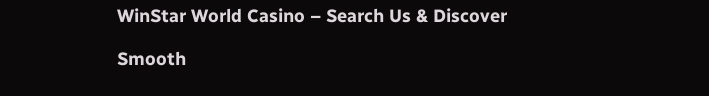WinStar World Casino – Search Us & Discover

Smooth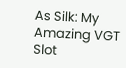As Silk: My Amazing VGT Slot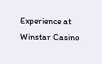Experience at Winstar Casino